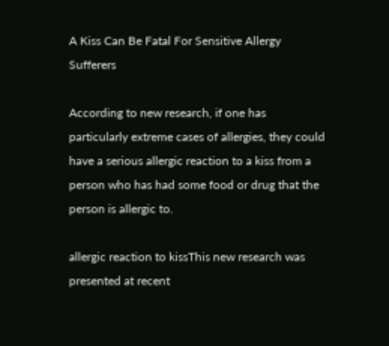A Kiss Can Be Fatal For Sensitive Allergy Sufferers

According to new research, if one has particularly extreme cases of allergies, they could have a serious allergic reaction to a kiss from a person who has had some food or drug that the person is allergic to.

allergic reaction to kissThis new research was presented at recent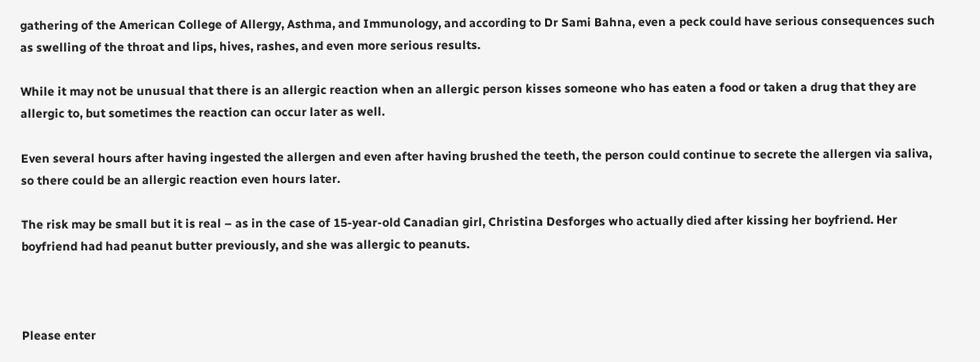gathering of the American College of Allergy, Asthma, and Immunology, and according to Dr Sami Bahna, even a peck could have serious consequences such as swelling of the throat and lips, hives, rashes, and even more serious results.

While it may not be unusual that there is an allergic reaction when an allergic person kisses someone who has eaten a food or taken a drug that they are allergic to, but sometimes the reaction can occur later as well.

Even several hours after having ingested the allergen and even after having brushed the teeth, the person could continue to secrete the allergen via saliva, so there could be an allergic reaction even hours later.

The risk may be small but it is real – as in the case of 15-year-old Canadian girl, Christina Desforges who actually died after kissing her boyfriend. Her boyfriend had had peanut butter previously, and she was allergic to peanuts.



Please enter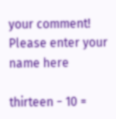your comment!
Please enter your name here

thirteen − 10 =